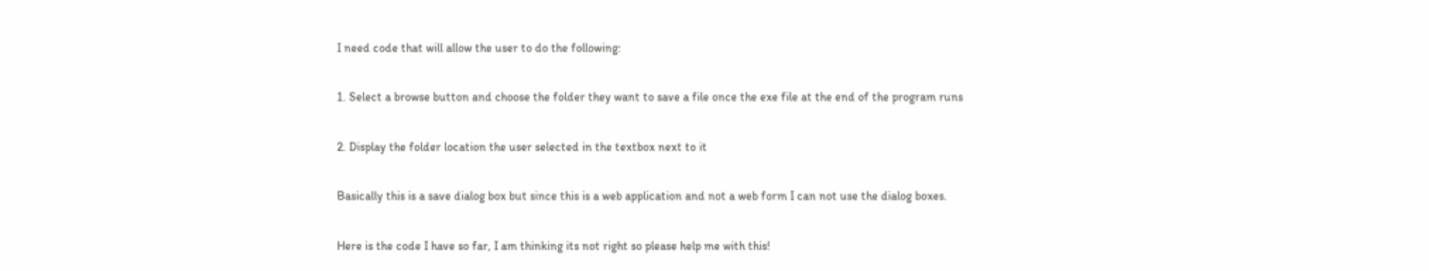I need code that will allow the user to do the following:

1. Select a browse button and choose the folder they want to save a file once the exe file at the end of the program runs

2. Display the folder location the user selected in the textbox next to it

Basically this is a save dialog box but since this is a web application and not a web form I can not use the dialog boxes.

Here is the code I have so far, I am thinking its not right so please help me with this!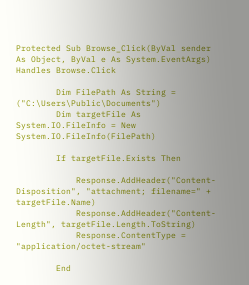Protected Sub Browse_Click(ByVal sender As Object, ByVal e As System.EventArgs) Handles Browse.Click

        Dim FilePath As String = ("C:\Users\Public\Documents")
        Dim targetFile As System.IO.FileInfo = New System.IO.FileInfo(FilePath)

        If targetFile.Exists Then

            Response.AddHeader("Content-Disposition", "attachment; filename=" + targetFile.Name)
            Response.AddHeader("Content-Length", targetFile.Length.ToString)
            Response.ContentType = "application/octet-stream"

        End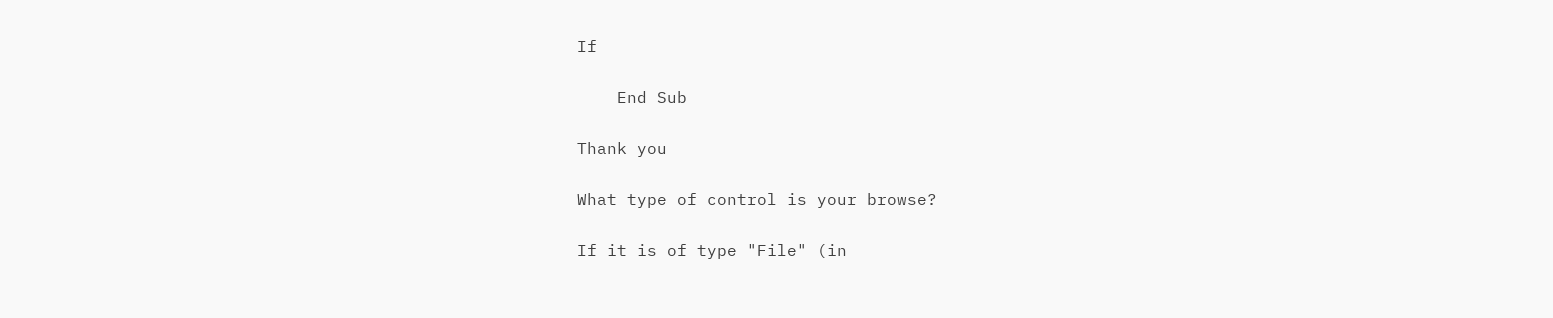If

    End Sub

Thank you

What type of control is your browse?

If it is of type "File" (in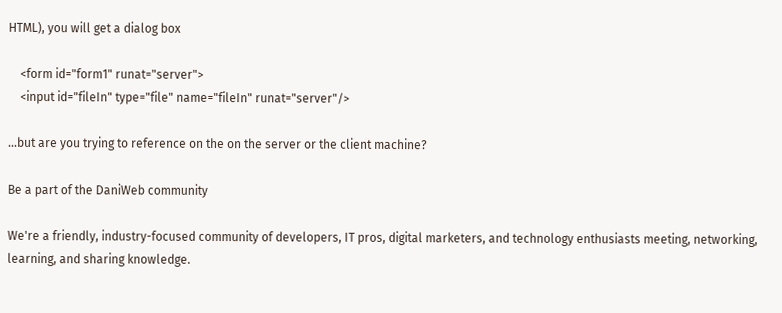HTML), you will get a dialog box

    <form id="form1" runat="server">
    <input id="fileIn" type="file" name="fileIn" runat="server"/>

...but are you trying to reference on the on the server or the client machine?

Be a part of the DaniWeb community

We're a friendly, industry-focused community of developers, IT pros, digital marketers, and technology enthusiasts meeting, networking, learning, and sharing knowledge.